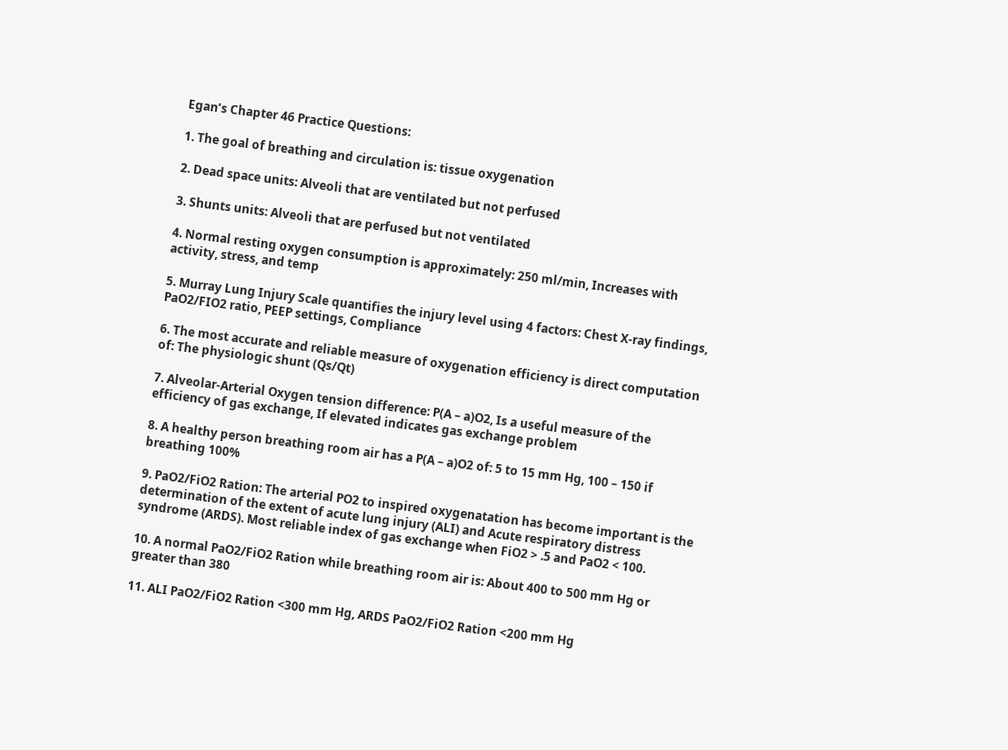Egan’s Chapter 46 Practice Questions:

1. The goal of breathing and circulation is: tissue oxygenation

2. Dead space units: Alveoli that are ventilated but not perfused

3. Shunts units: Alveoli that are perfused but not ventilated

4. Normal resting oxygen consumption is approximately: 250 ml/min, Increases with activity, stress, and temp

5. Murray Lung Injury Scale quantifies the injury level using 4 factors: Chest X-ray findings, PaO2/FIO2 ratio, PEEP settings, Compliance

6. The most accurate and reliable measure of oxygenation efficiency is direct computation of: The physiologic shunt (Qs/Qt)

7. Alveolar-Arterial Oxygen tension difference: P(A – a)O2, Is a useful measure of the efficiency of gas exchange, If elevated indicates gas exchange problem

8. A healthy person breathing room air has a P(A – a)O2 of: 5 to 15 mm Hg, 100 – 150 if breathing 100%

9. PaO2/FiO2 Ration: The arterial PO2 to inspired oxygenatation has become important is the determination of the extent of acute lung injury (ALI) and Acute respiratory distress syndrome (ARDS). Most reliable index of gas exchange when FiO2 > .5 and PaO2 < 100.

10. A normal PaO2/FiO2 Ration while breathing room air is: About 400 to 500 mm Hg or greater than 380

11. ALI PaO2/FiO2 Ration <300 mm Hg, ARDS PaO2/FiO2 Ration <200 mm Hg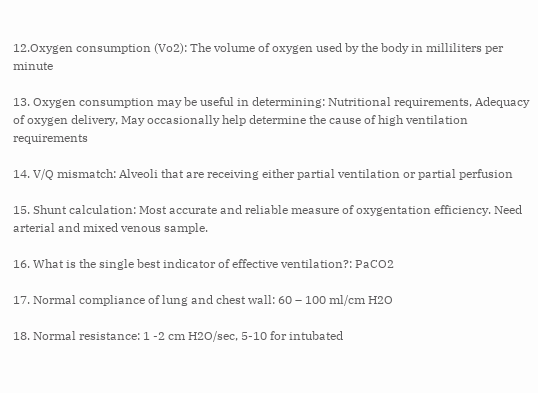12.Oxygen consumption (Vo2): The volume of oxygen used by the body in milliliters per minute

13. Oxygen consumption may be useful in determining: Nutritional requirements, Adequacy of oxygen delivery, May occasionally help determine the cause of high ventilation requirements

14. V/Q mismatch: Alveoli that are receiving either partial ventilation or partial perfusion

15. Shunt calculation: Most accurate and reliable measure of oxygentation efficiency. Need arterial and mixed venous sample.

16. What is the single best indicator of effective ventilation?: PaCO2

17. Normal compliance of lung and chest wall: 60 – 100 ml/cm H2O

18. Normal resistance: 1 -2 cm H2O/sec, 5-10 for intubated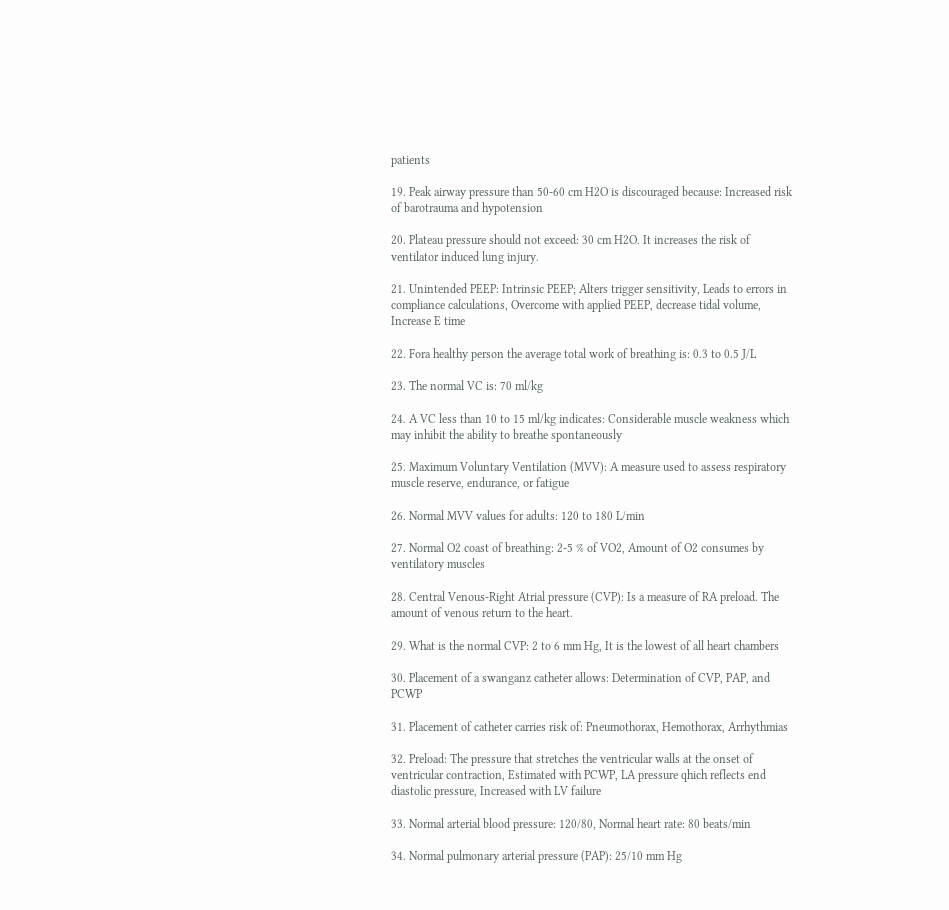patients

19. Peak airway pressure than 50-60 cm H2O is discouraged because: Increased risk of barotrauma and hypotension

20. Plateau pressure should not exceed: 30 cm H2O. It increases the risk of ventilator induced lung injury.

21. Unintended PEEP: Intrinsic PEEP; Alters trigger sensitivity, Leads to errors in compliance calculations, Overcome with applied PEEP, decrease tidal volume, Increase E time

22. Fora healthy person the average total work of breathing is: 0.3 to 0.5 J/L

23. The normal VC is: 70 ml/kg

24. A VC less than 10 to 15 ml/kg indicates: Considerable muscle weakness which may inhibit the ability to breathe spontaneously

25. Maximum Voluntary Ventilation (MVV): A measure used to assess respiratory muscle reserve, endurance, or fatigue

26. Normal MVV values for adults: 120 to 180 L/min

27. Normal O2 coast of breathing: 2-5 % of VO2, Amount of O2 consumes by ventilatory muscles

28. Central Venous-Right Atrial pressure (CVP): Is a measure of RA preload. The amount of venous return to the heart.

29. What is the normal CVP: 2 to 6 mm Hg, It is the lowest of all heart chambers

30. Placement of a swanganz catheter allows: Determination of CVP, PAP, and PCWP

31. Placement of catheter carries risk of: Pneumothorax, Hemothorax, Arrhythmias

32. Preload: The pressure that stretches the ventricular walls at the onset of ventricular contraction, Estimated with PCWP, LA pressure qhich reflects end diastolic pressure, Increased with LV failure

33. Normal arterial blood pressure: 120/80, Normal heart rate: 80 beats/min

34. Normal pulmonary arterial pressure (PAP): 25/10 mm Hg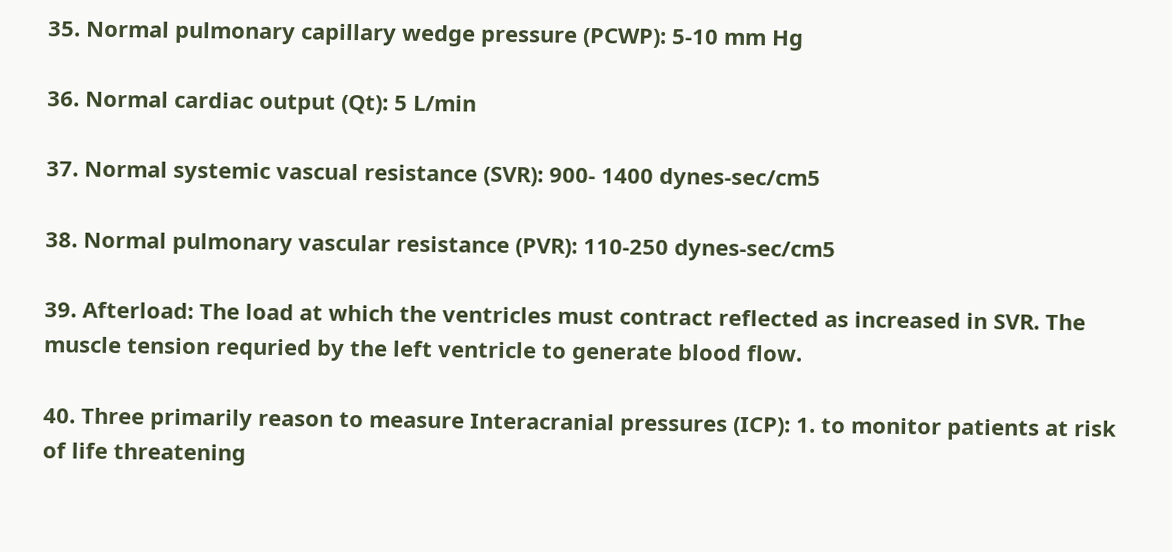35. Normal pulmonary capillary wedge pressure (PCWP): 5-10 mm Hg

36. Normal cardiac output (Qt): 5 L/min

37. Normal systemic vascual resistance (SVR): 900- 1400 dynes-sec/cm5

38. Normal pulmonary vascular resistance (PVR): 110-250 dynes-sec/cm5

39. Afterload: The load at which the ventricles must contract reflected as increased in SVR. The muscle tension requried by the left ventricle to generate blood flow.

40. Three primarily reason to measure Interacranial pressures (ICP): 1. to monitor patients at risk of life threatening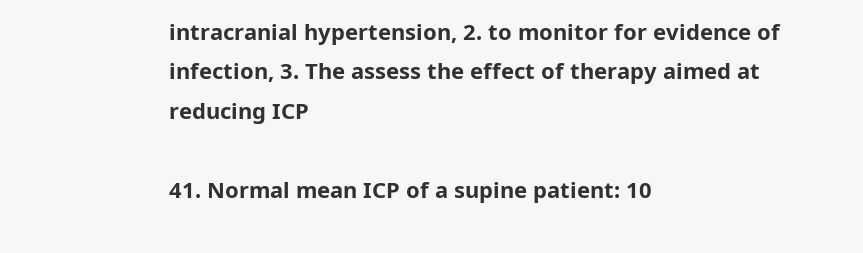intracranial hypertension, 2. to monitor for evidence of infection, 3. The assess the effect of therapy aimed at reducing ICP

41. Normal mean ICP of a supine patient: 10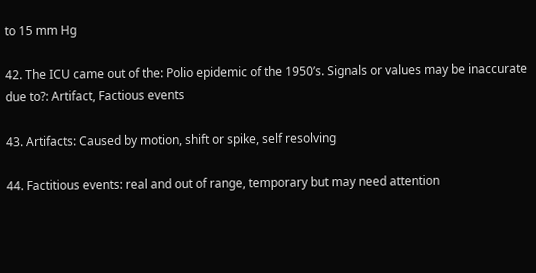to 15 mm Hg

42. The ICU came out of the: Polio epidemic of the 1950’s. Signals or values may be inaccurate due to?: Artifact, Factious events

43. Artifacts: Caused by motion, shift or spike, self resolving

44. Factitious events: real and out of range, temporary but may need attention